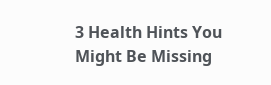3 Health Hints You Might Be Missing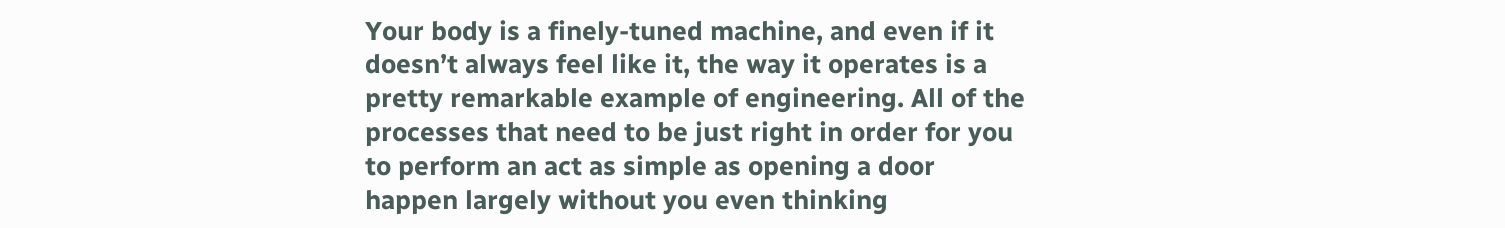Your body is a finely-tuned machine, and even if it doesn’t always feel like it, the way it operates is a pretty remarkable example of engineering. All of the processes that need to be just right in order for you to perform an act as simple as opening a door happen largely without you even thinking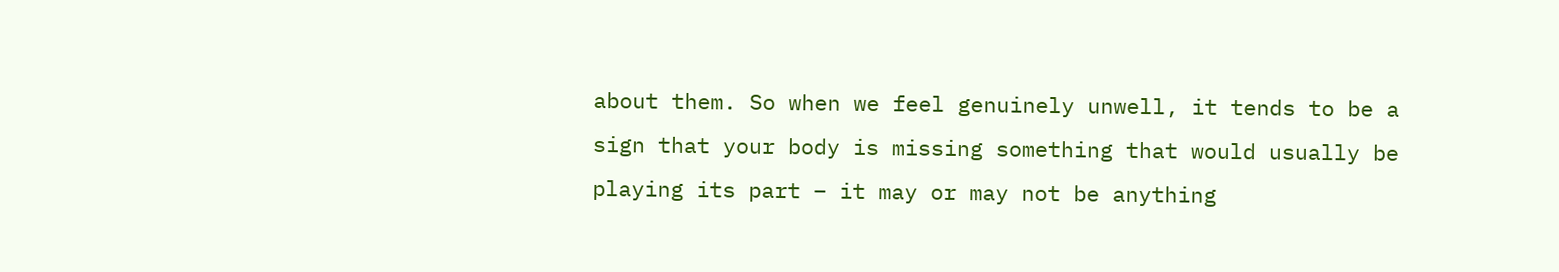about them. So when we feel genuinely unwell, it tends to be a sign that your body is missing something that would usually be playing its part – it may or may not be anything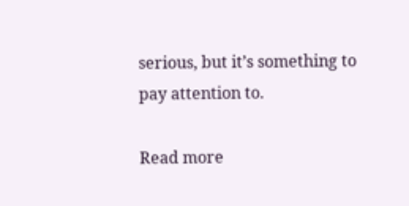serious, but it’s something to pay attention to.

Read more